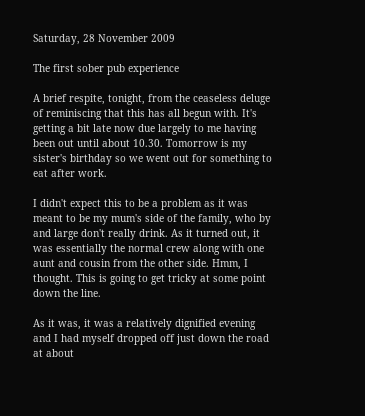Saturday, 28 November 2009

The first sober pub experience

A brief respite, tonight, from the ceaseless deluge of reminiscing that this has all begun with. It's getting a bit late now due largely to me having been out until about 10.30. Tomorrow is my sister's birthday so we went out for something to eat after work.

I didn't expect this to be a problem as it was meant to be my mum's side of the family, who by and large don't really drink. As it turned out, it was essentially the normal crew along with one aunt and cousin from the other side. Hmm, I thought. This is going to get tricky at some point down the line.

As it was, it was a relatively dignified evening and I had myself dropped off just down the road at about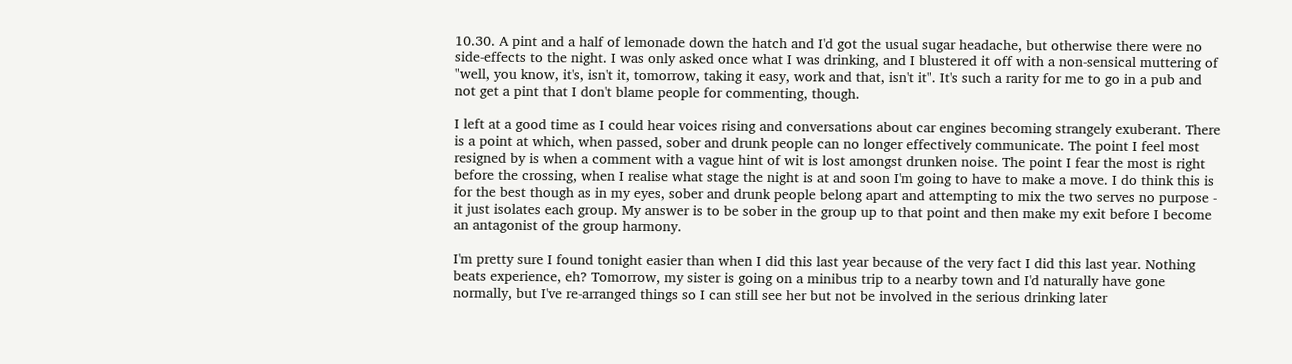10.30. A pint and a half of lemonade down the hatch and I'd got the usual sugar headache, but otherwise there were no side-effects to the night. I was only asked once what I was drinking, and I blustered it off with a non-sensical muttering of "well, you know, it's, isn't it, tomorrow, taking it easy, work and that, isn't it". It's such a rarity for me to go in a pub and not get a pint that I don't blame people for commenting, though.

I left at a good time as I could hear voices rising and conversations about car engines becoming strangely exuberant. There is a point at which, when passed, sober and drunk people can no longer effectively communicate. The point I feel most resigned by is when a comment with a vague hint of wit is lost amongst drunken noise. The point I fear the most is right before the crossing, when I realise what stage the night is at and soon I'm going to have to make a move. I do think this is for the best though as in my eyes, sober and drunk people belong apart and attempting to mix the two serves no purpose - it just isolates each group. My answer is to be sober in the group up to that point and then make my exit before I become an antagonist of the group harmony.

I'm pretty sure I found tonight easier than when I did this last year because of the very fact I did this last year. Nothing beats experience, eh? Tomorrow, my sister is going on a minibus trip to a nearby town and I'd naturally have gone normally, but I've re-arranged things so I can still see her but not be involved in the serious drinking later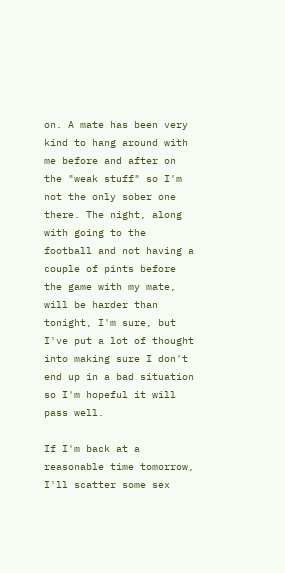on. A mate has been very kind to hang around with me before and after on the "weak stuff" so I'm not the only sober one there. The night, along with going to the football and not having a couple of pints before the game with my mate, will be harder than tonight, I'm sure, but I've put a lot of thought into making sure I don't end up in a bad situation so I'm hopeful it will pass well.

If I'm back at a reasonable time tomorrow, I'll scatter some sex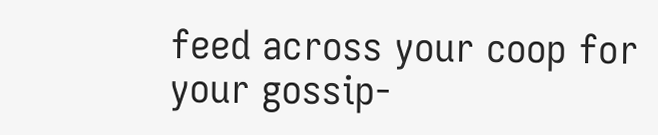feed across your coop for your gossip-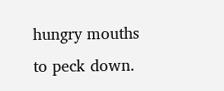hungry mouths to peck down.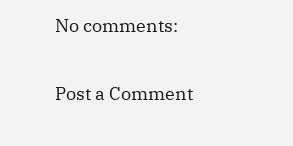No comments:

Post a Comment